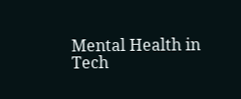Mental Health in Tech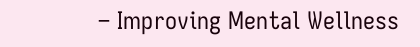– Improving Mental Wellness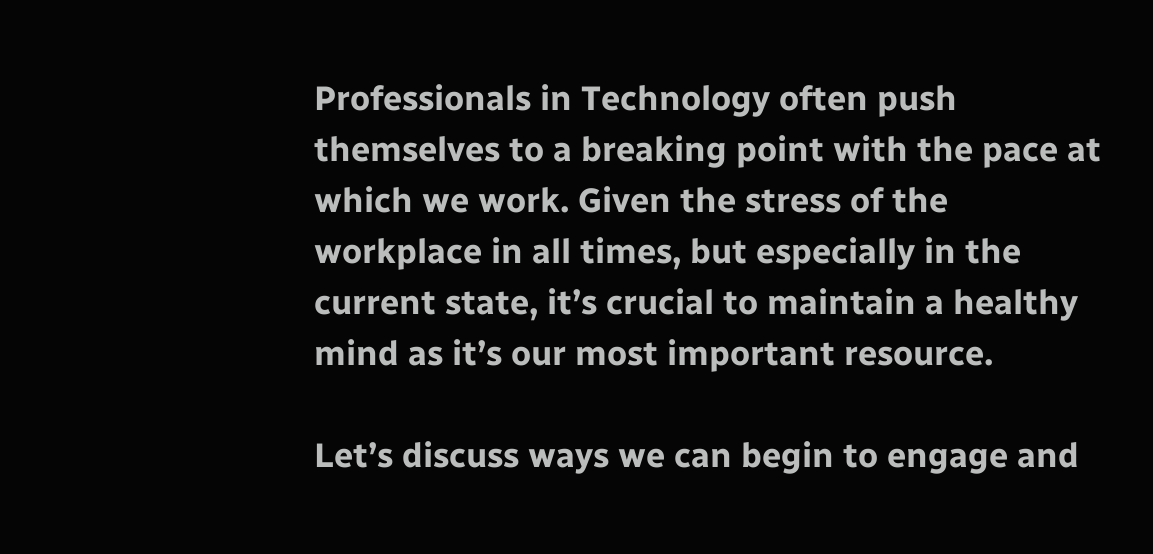Professionals in Technology often push themselves to a breaking point with the pace at which we work. Given the stress of the workplace in all times, but especially in the current state, it’s crucial to maintain a healthy mind as it’s our most important resource.

Let’s discuss ways we can begin to engage and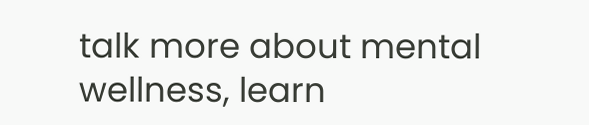talk more about mental wellness, learn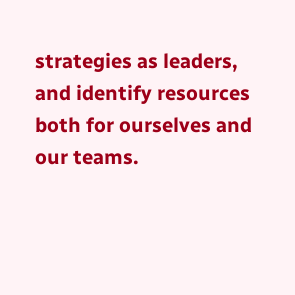strategies as leaders, and identify resources both for ourselves and our teams.